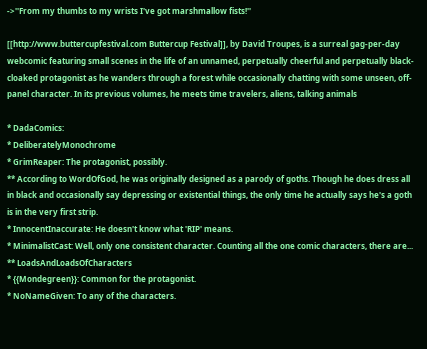->''From my thumbs to my wrists I've got marshmallow fists!''

[[http://www.buttercupfestival.com Buttercup Festival]], by David Troupes, is a surreal gag-per-day webcomic featuring small scenes in the life of an unnamed, perpetually cheerful and perpetually black-cloaked protagonist as he wanders through a forest while occasionally chatting with some unseen, off-panel character. In its previous volumes, he meets time travelers, aliens, talking animals

* DadaComics:
* DeliberatelyMonochrome
* GrimReaper: The protagonist, possibly.
** According to WordOfGod, he was originally designed as a parody of goths. Though he does dress all in black and occasionally say depressing or existential things, the only time he actually says he's a goth is in the very first strip.
* InnocentInaccurate: He doesn't know what 'RIP' means.
* MinimalistCast: Well, only one consistent character. Counting all the one comic characters, there are...
** LoadsAndLoadsOfCharacters
* {{Mondegreen}}: Common for the protagonist.
* NoNameGiven: To any of the characters.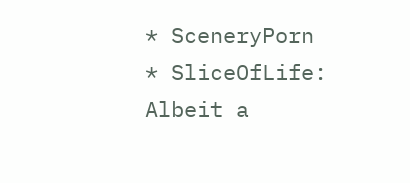* SceneryPorn
* SliceOfLife: Albeit a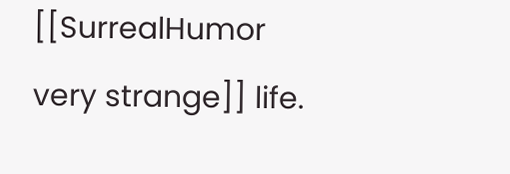[[SurrealHumor very strange]] life.